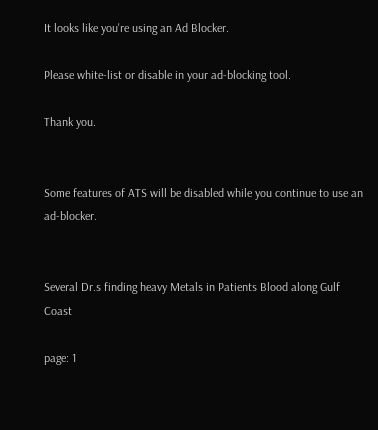It looks like you're using an Ad Blocker.

Please white-list or disable in your ad-blocking tool.

Thank you.


Some features of ATS will be disabled while you continue to use an ad-blocker.


Several Dr.s finding heavy Metals in Patients Blood along Gulf Coast

page: 1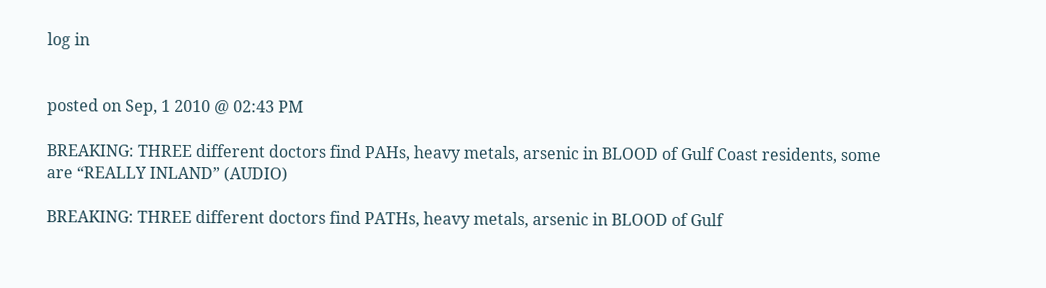log in


posted on Sep, 1 2010 @ 02:43 PM

BREAKING: THREE different doctors find PAHs, heavy metals, arsenic in BLOOD of Gulf Coast residents, some are “REALLY INLAND” (AUDIO)

BREAKING: THREE different doctors find PATHs, heavy metals, arsenic in BLOOD of Gulf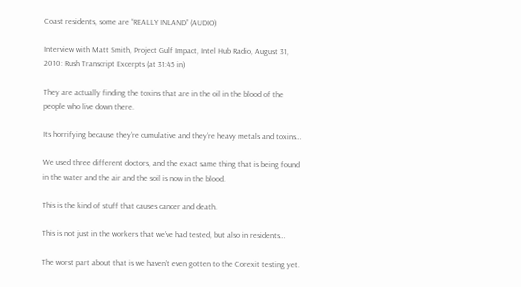Coast residents, some are “REALLY INLAND” (AUDIO)

Interview with Matt Smith, Project Gulf Impact, Intel Hub Radio, August 31, 2010: Rush Transcript Excerpts (at 31:45 in)

They are actually finding the toxins that are in the oil in the blood of the people who live down there.

Its horrifying because they’re cumulative and they’re heavy metals and toxins…

We used three different doctors, and the exact same thing that is being found in the water and the air and the soil is now in the blood.

This is the kind of stuff that causes cancer and death.

This is not just in the workers that we’ve had tested, but also in residents…

The worst part about that is we haven’t even gotten to the Corexit testing yet.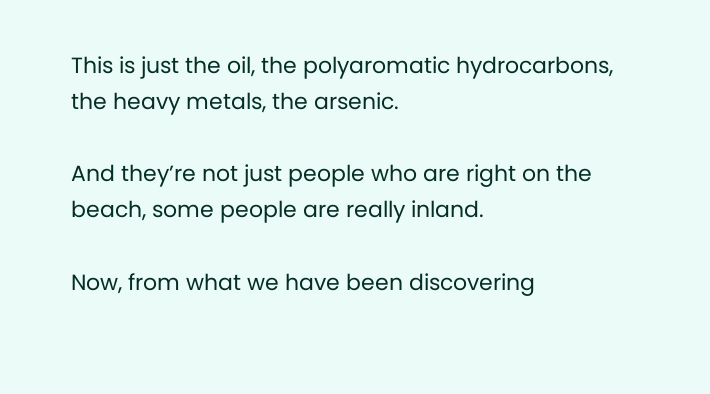This is just the oil, the polyaromatic hydrocarbons, the heavy metals, the arsenic.

And they’re not just people who are right on the beach, some people are really inland.

Now, from what we have been discovering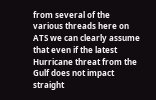from several of the various threads here on ATS we can clearly assume that even if the latest Hurricane threat from the Gulf does not impact straight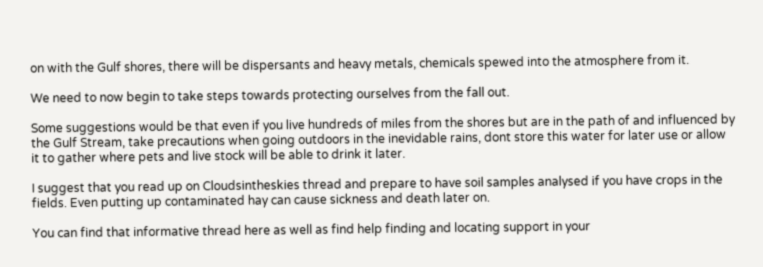on with the Gulf shores, there will be dispersants and heavy metals, chemicals spewed into the atmosphere from it.

We need to now begin to take steps towards protecting ourselves from the fall out.

Some suggestions would be that even if you live hundreds of miles from the shores but are in the path of and influenced by the Gulf Stream, take precautions when going outdoors in the inevidable rains, dont store this water for later use or allow it to gather where pets and live stock will be able to drink it later.

I suggest that you read up on Cloudsintheskies thread and prepare to have soil samples analysed if you have crops in the fields. Even putting up contaminated hay can cause sickness and death later on.

You can find that informative thread here as well as find help finding and locating support in your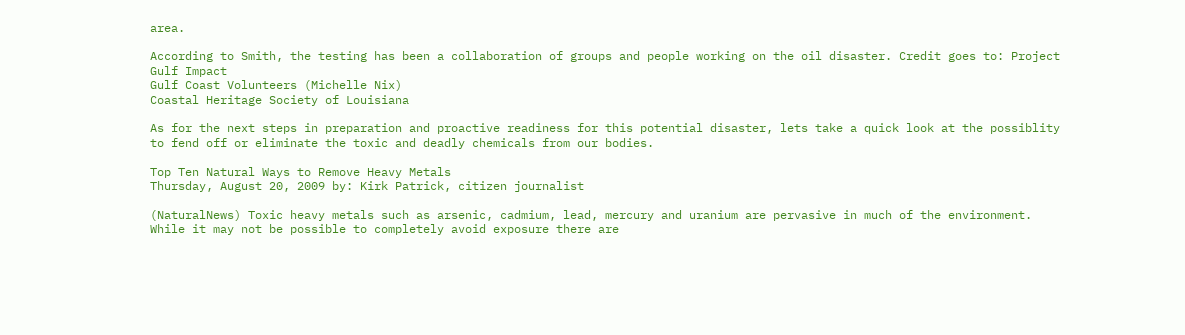area.

According to Smith, the testing has been a collaboration of groups and people working on the oil disaster. Credit goes to: Project Gulf Impact
Gulf Coast Volunteers (Michelle Nix)
Coastal Heritage Society of Louisiana

As for the next steps in preparation and proactive readiness for this potential disaster, lets take a quick look at the possiblity to fend off or eliminate the toxic and deadly chemicals from our bodies.

Top Ten Natural Ways to Remove Heavy Metals
Thursday, August 20, 2009 by: Kirk Patrick, citizen journalist

(NaturalNews) Toxic heavy metals such as arsenic, cadmium, lead, mercury and uranium are pervasive in much of the environment. While it may not be possible to completely avoid exposure there are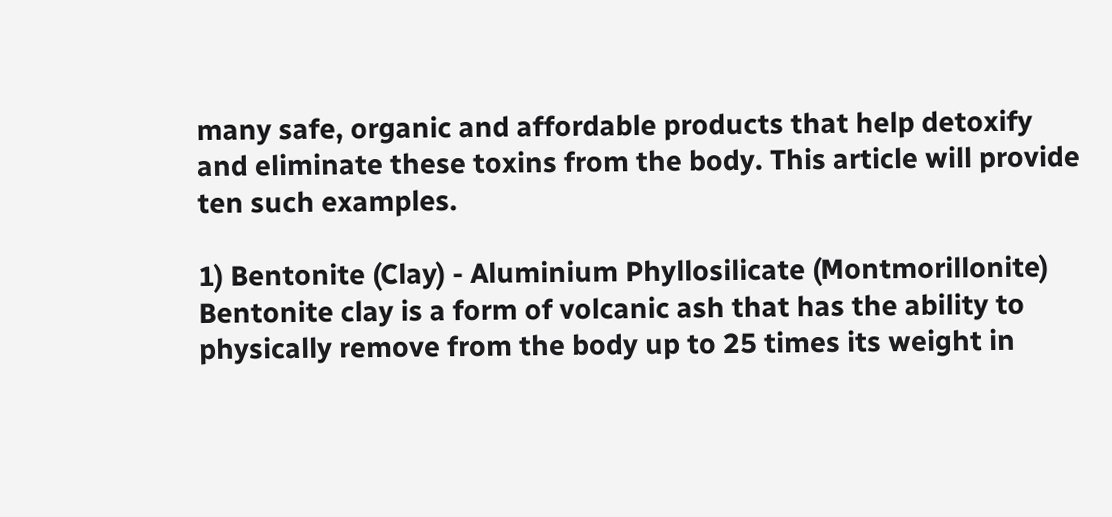many safe, organic and affordable products that help detoxify and eliminate these toxins from the body. This article will provide ten such examples.

1) Bentonite (Clay) - Aluminium Phyllosilicate (Montmorillonite)
Bentonite clay is a form of volcanic ash that has the ability to physically remove from the body up to 25 times its weight in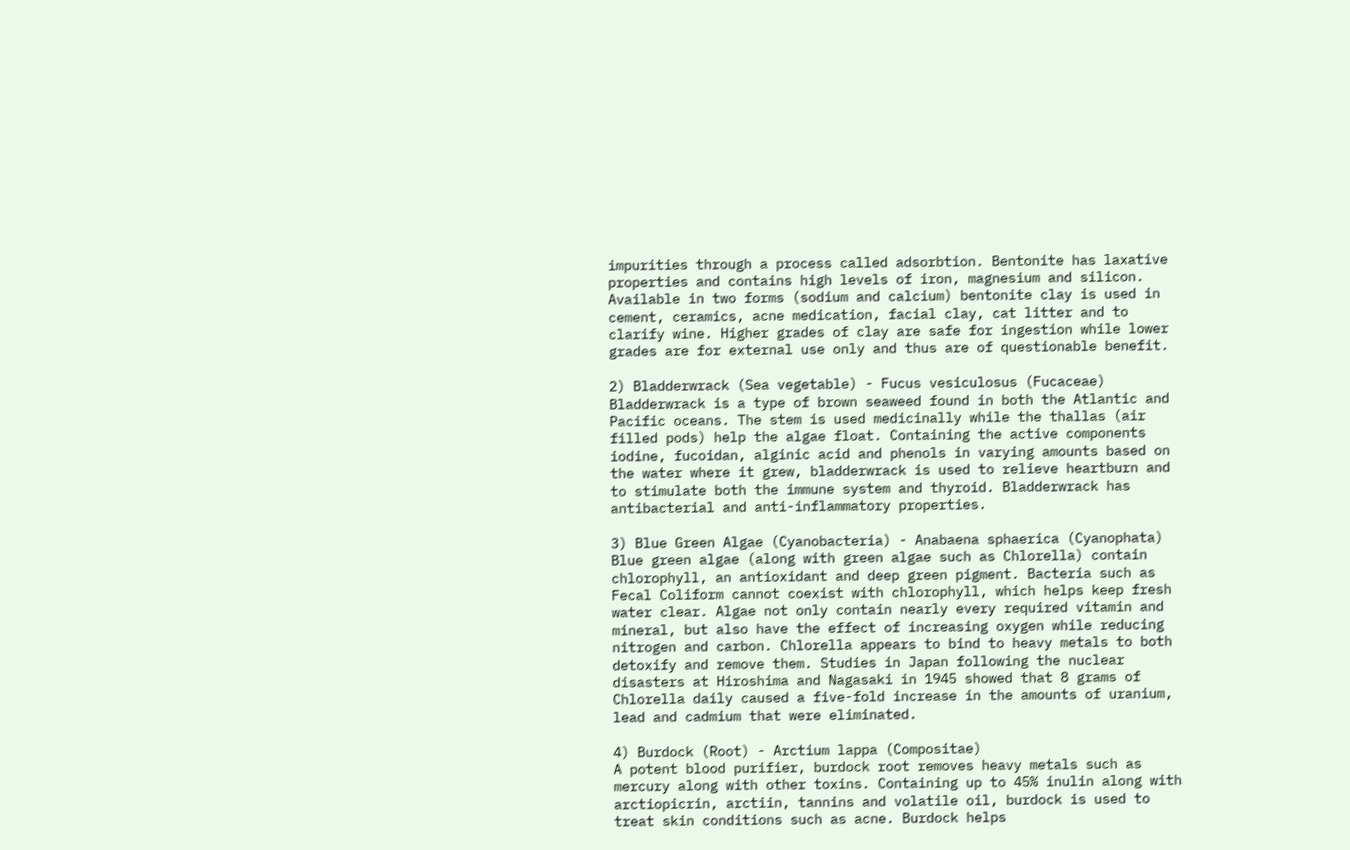impurities through a process called adsorbtion. Bentonite has laxative properties and contains high levels of iron, magnesium and silicon. Available in two forms (sodium and calcium) bentonite clay is used in cement, ceramics, acne medication, facial clay, cat litter and to clarify wine. Higher grades of clay are safe for ingestion while lower grades are for external use only and thus are of questionable benefit.

2) Bladderwrack (Sea vegetable) - Fucus vesiculosus (Fucaceae)
Bladderwrack is a type of brown seaweed found in both the Atlantic and Pacific oceans. The stem is used medicinally while the thallas (air filled pods) help the algae float. Containing the active components iodine, fucoidan, alginic acid and phenols in varying amounts based on the water where it grew, bladderwrack is used to relieve heartburn and to stimulate both the immune system and thyroid. Bladderwrack has antibacterial and anti-inflammatory properties.

3) Blue Green Algae (Cyanobacteria) - Anabaena sphaerica (Cyanophata)
Blue green algae (along with green algae such as Chlorella) contain chlorophyll, an antioxidant and deep green pigment. Bacteria such as Fecal Coliform cannot coexist with chlorophyll, which helps keep fresh water clear. Algae not only contain nearly every required vitamin and mineral, but also have the effect of increasing oxygen while reducing nitrogen and carbon. Chlorella appears to bind to heavy metals to both detoxify and remove them. Studies in Japan following the nuclear disasters at Hiroshima and Nagasaki in 1945 showed that 8 grams of Chlorella daily caused a five-fold increase in the amounts of uranium, lead and cadmium that were eliminated.

4) Burdock (Root) - Arctium lappa (Compositae)
A potent blood purifier, burdock root removes heavy metals such as mercury along with other toxins. Containing up to 45% inulin along with arctiopicrin, arctiin, tannins and volatile oil, burdock is used to treat skin conditions such as acne. Burdock helps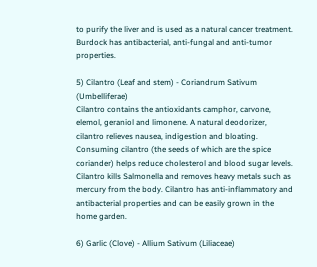to purify the liver and is used as a natural cancer treatment. Burdock has antibacterial, anti-fungal and anti-tumor properties.

5) Cilantro (Leaf and stem) - Coriandrum Sativum (Umbelliferae)
Cilantro contains the antioxidants camphor, carvone, elemol, geraniol and limonene. A natural deodorizer, cilantro relieves nausea, indigestion and bloating. Consuming cilantro (the seeds of which are the spice coriander) helps reduce cholesterol and blood sugar levels. Cilantro kills Salmonella and removes heavy metals such as mercury from the body. Cilantro has anti-inflammatory and antibacterial properties and can be easily grown in the home garden.

6) Garlic (Clove) - Allium Sativum (Liliaceae)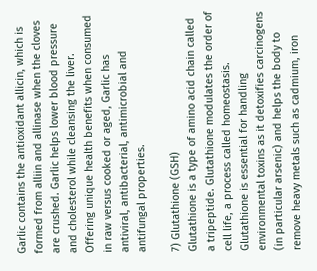Garlic contains the antioxidant allicin, which is formed from alliin and allinase when the cloves are crushed. Garlic helps lower blood pressure and cholesterol while cleansing the liver. Offering unique health benefits when consumed in raw versus cooked or aged, Garlic has antiviral, antibacterial, antimicrobial and antifungal properties.

7) Glutathione (GSH)
Glutathione is a type of amino acid chain called a tripeptide. Glutathione modulates the order of cell life, a process called homeostasis. Glutathione is essential for handling environmental toxins as it detoxifies carcinogens (in particular arsenic) and helps the body to remove heavy metals such as cadmium, iron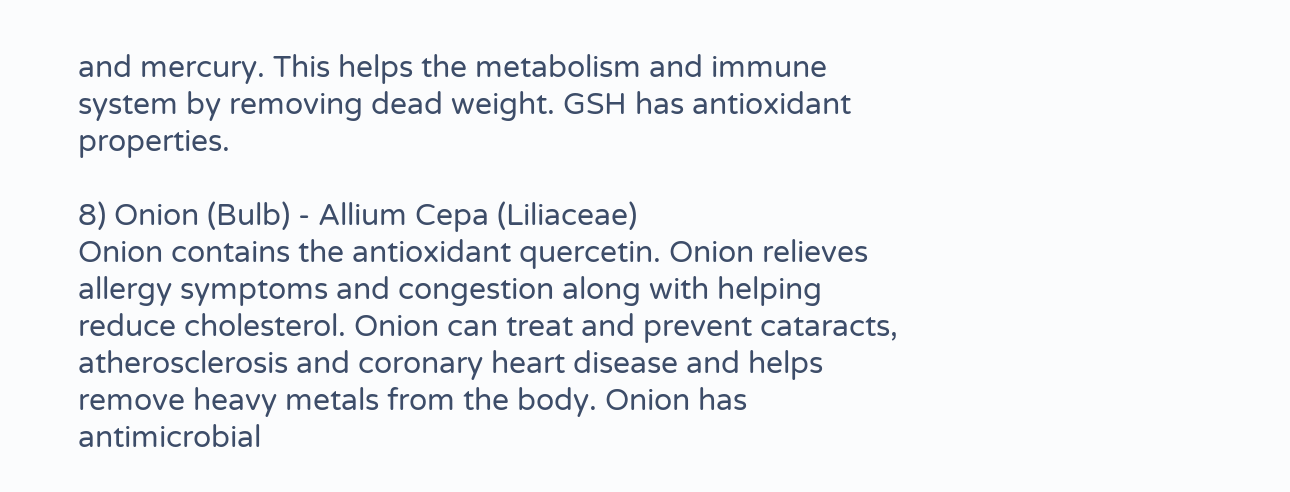and mercury. This helps the metabolism and immune system by removing dead weight. GSH has antioxidant properties.

8) Onion (Bulb) - Allium Cepa (Liliaceae)
Onion contains the antioxidant quercetin. Onion relieves allergy symptoms and congestion along with helping reduce cholesterol. Onion can treat and prevent cataracts, atherosclerosis and coronary heart disease and helps remove heavy metals from the body. Onion has antimicrobial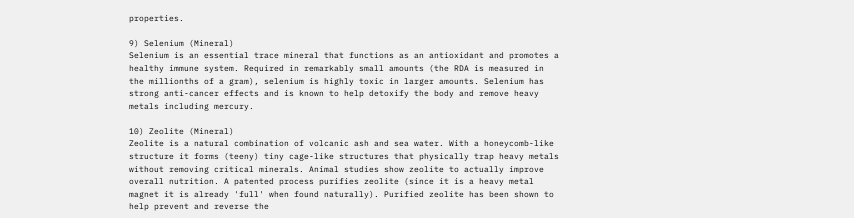properties.

9) Selenium (Mineral)
Selenium is an essential trace mineral that functions as an antioxidant and promotes a healthy immune system. Required in remarkably small amounts (the RDA is measured in the millionths of a gram), selenium is highly toxic in larger amounts. Selenium has strong anti-cancer effects and is known to help detoxify the body and remove heavy metals including mercury.

10) Zeolite (Mineral)
Zeolite is a natural combination of volcanic ash and sea water. With a honeycomb-like structure it forms (teeny) tiny cage-like structures that physically trap heavy metals without removing critical minerals. Animal studies show zeolite to actually improve overall nutrition. A patented process purifies zeolite (since it is a heavy metal magnet it is already 'full' when found naturally). Purified zeolite has been shown to help prevent and reverse the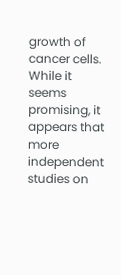growth of cancer cells. While it seems promising, it appears that more independent studies on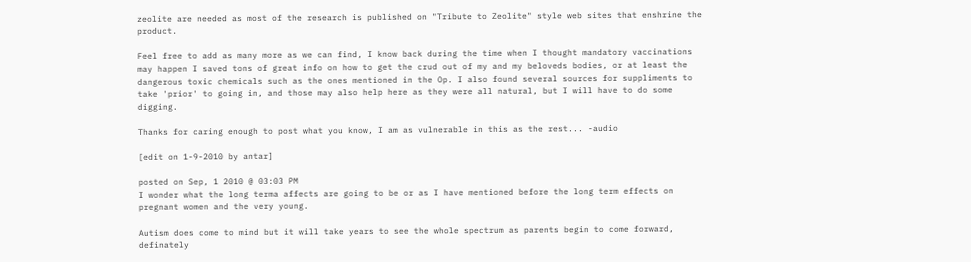zeolite are needed as most of the research is published on "Tribute to Zeolite" style web sites that enshrine the product.

Feel free to add as many more as we can find, I know back during the time when I thought mandatory vaccinations may happen I saved tons of great info on how to get the crud out of my and my beloveds bodies, or at least the dangerous toxic chemicals such as the ones mentioned in the Op. I also found several sources for suppliments to take 'prior' to going in, and those may also help here as they were all natural, but I will have to do some digging.

Thanks for caring enough to post what you know, I am as vulnerable in this as the rest... -audio

[edit on 1-9-2010 by antar]

posted on Sep, 1 2010 @ 03:03 PM
I wonder what the long terma affects are going to be or as I have mentioned before the long term effects on pregnant women and the very young.

Autism does come to mind but it will take years to see the whole spectrum as parents begin to come forward, definately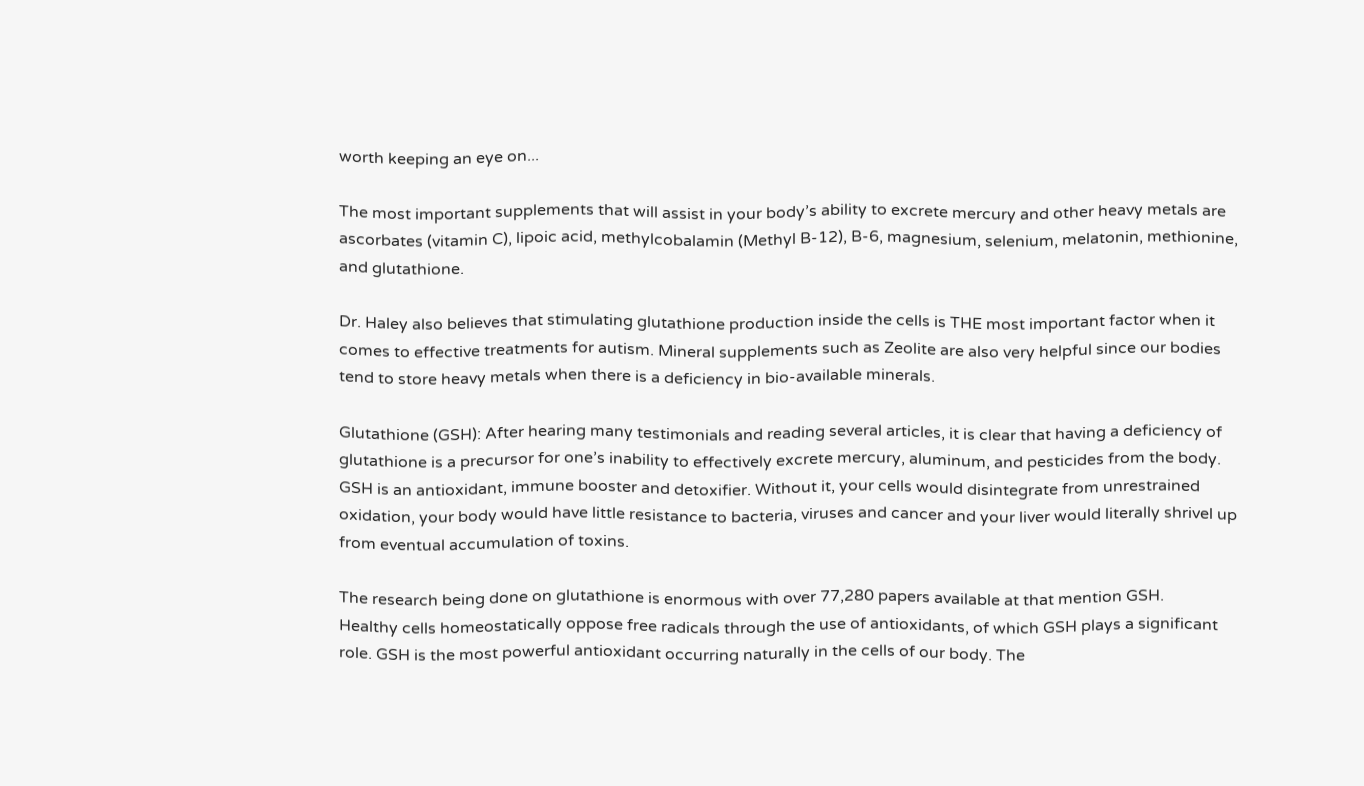worth keeping an eye on...

The most important supplements that will assist in your body’s ability to excrete mercury and other heavy metals are ascorbates (vitamin C), lipoic acid, methylcobalamin (Methyl B-12), B-6, magnesium, selenium, melatonin, methionine, and glutathione.

Dr. Haley also believes that stimulating glutathione production inside the cells is THE most important factor when it comes to effective treatments for autism. Mineral supplements such as Zeolite are also very helpful since our bodies tend to store heavy metals when there is a deficiency in bio-available minerals.

Glutathione (GSH): After hearing many testimonials and reading several articles, it is clear that having a deficiency of glutathione is a precursor for one’s inability to effectively excrete mercury, aluminum, and pesticides from the body. GSH is an antioxidant, immune booster and detoxifier. Without it, your cells would disintegrate from unrestrained oxidation, your body would have little resistance to bacteria, viruses and cancer and your liver would literally shrivel up from eventual accumulation of toxins.

The research being done on glutathione is enormous with over 77,280 papers available at that mention GSH.
Healthy cells homeostatically oppose free radicals through the use of antioxidants, of which GSH plays a significant role. GSH is the most powerful antioxidant occurring naturally in the cells of our body. The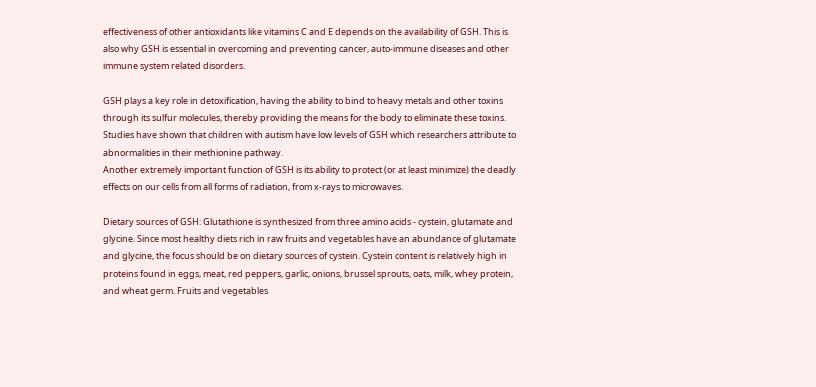effectiveness of other antioxidants like vitamins C and E depends on the availability of GSH. This is also why GSH is essential in overcoming and preventing cancer, auto-immune diseases and other immune system related disorders.

GSH plays a key role in detoxification, having the ability to bind to heavy metals and other toxins through its sulfur molecules, thereby providing the means for the body to eliminate these toxins. Studies have shown that children with autism have low levels of GSH which researchers attribute to abnormalities in their methionine pathway.
Another extremely important function of GSH is its ability to protect (or at least minimize) the deadly effects on our cells from all forms of radiation, from x-rays to microwaves.

Dietary sources of GSH: Glutathione is synthesized from three amino acids - cystein, glutamate and glycine. Since most healthy diets rich in raw fruits and vegetables have an abundance of glutamate and glycine, the focus should be on dietary sources of cystein. Cystein content is relatively high in proteins found in eggs, meat, red peppers, garlic, onions, brussel sprouts, oats, milk, whey protein, and wheat germ. Fruits and vegetables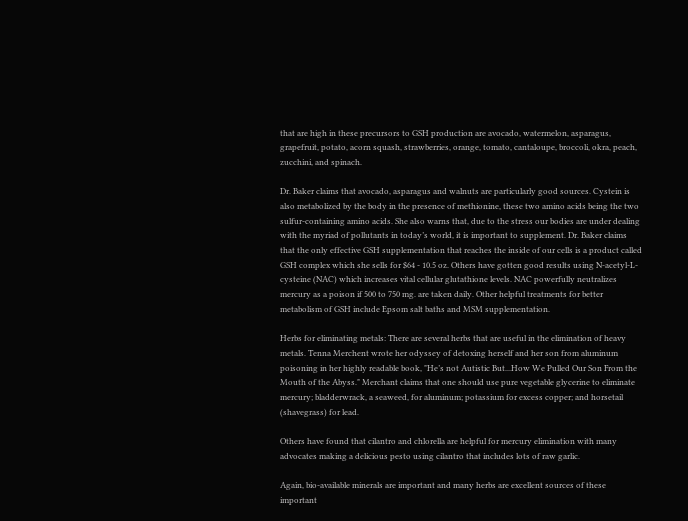that are high in these precursors to GSH production are avocado, watermelon, asparagus, grapefruit, potato, acorn squash, strawberries, orange, tomato, cantaloupe, broccoli, okra, peach, zucchini, and spinach.

Dr. Baker claims that avocado, asparagus and walnuts are particularly good sources. Cystein is also metabolized by the body in the presence of methionine, these two amino acids being the two sulfur-containing amino acids. She also warns that, due to the stress our bodies are under dealing with the myriad of pollutants in today’s world, it is important to supplement. Dr. Baker claims that the only effective GSH supplementation that reaches the inside of our cells is a product called GSH complex which she sells for $64 - 10.5 oz. Others have gotten good results using N-acetyl-L-cysteine (NAC) which increases vital cellular glutathione levels. NAC powerfully neutralizes mercury as a poison if 500 to 750 mg. are taken daily. Other helpful treatments for better metabolism of GSH include Epsom salt baths and MSM supplementation.

Herbs for eliminating metals: There are several herbs that are useful in the elimination of heavy metals. Tenna Merchent wrote her odyssey of detoxing herself and her son from aluminum poisoning in her highly readable book, "He’s not Autistic But...How We Pulled Our Son From the Mouth of the Abyss." Merchant claims that one should use pure vegetable glycerine to eliminate mercury; bladderwrack, a seaweed, for aluminum; potassium for excess copper; and horsetail (shavegrass) for lead.

Others have found that cilantro and chlorella are helpful for mercury elimination with many advocates making a delicious pesto using cilantro that includes lots of raw garlic.

Again, bio-available minerals are important and many herbs are excellent sources of these important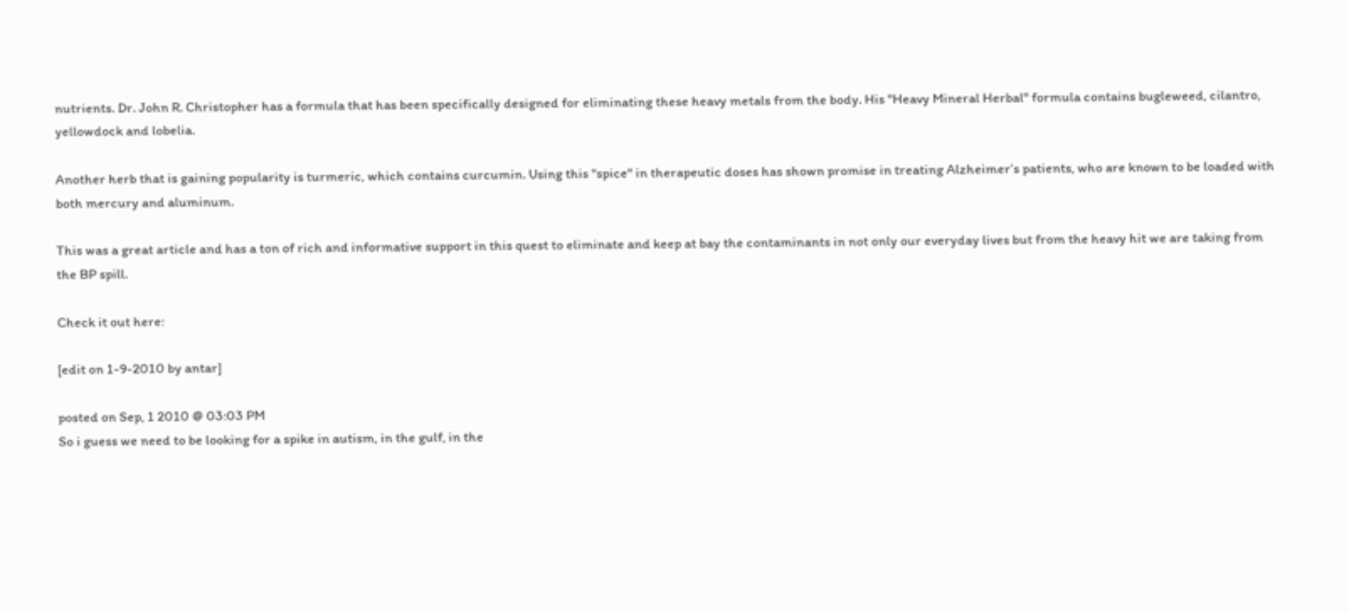nutrients. Dr. John R. Christopher has a formula that has been specifically designed for eliminating these heavy metals from the body. His "Heavy Mineral Herbal" formula contains bugleweed, cilantro, yellowdock and lobelia.

Another herb that is gaining popularity is turmeric, which contains curcumin. Using this "spice" in therapeutic doses has shown promise in treating Alzheimer’s patients, who are known to be loaded with both mercury and aluminum.

This was a great article and has a ton of rich and informative support in this quest to eliminate and keep at bay the contaminants in not only our everyday lives but from the heavy hit we are taking from the BP spill.

Check it out here:

[edit on 1-9-2010 by antar]

posted on Sep, 1 2010 @ 03:03 PM
So i guess we need to be looking for a spike in autism, in the gulf, in the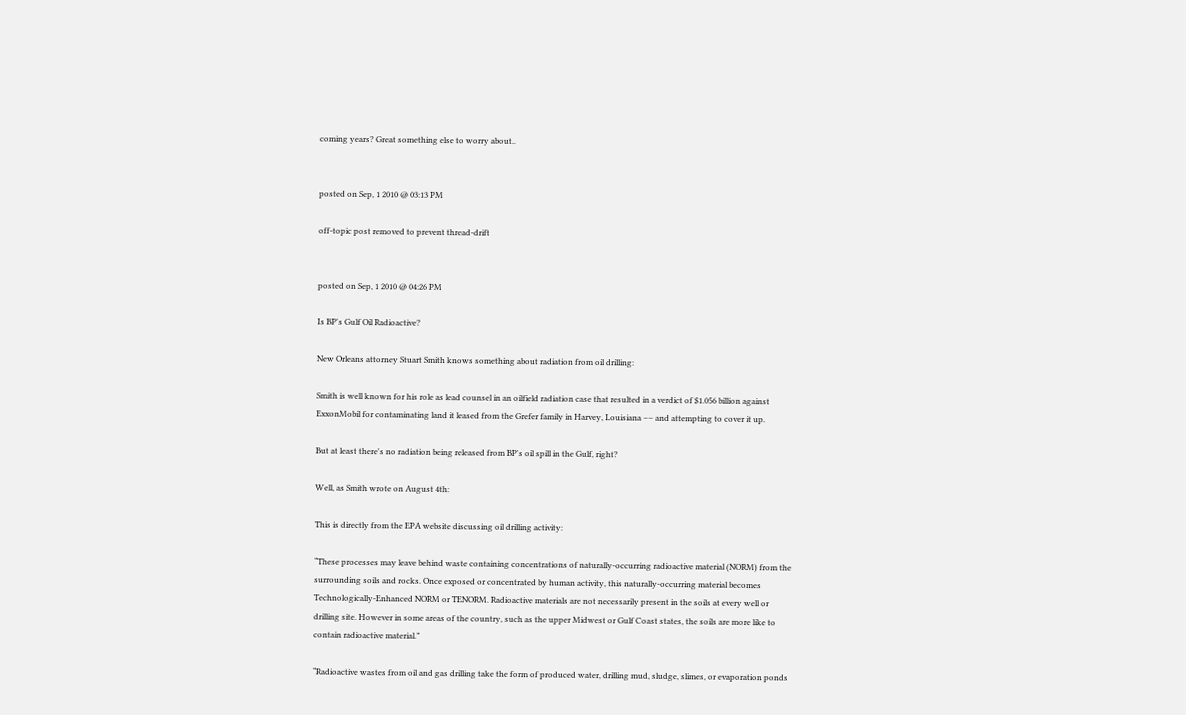coming years? Great something else to worry about..


posted on Sep, 1 2010 @ 03:13 PM

off-topic post removed to prevent thread-drift


posted on Sep, 1 2010 @ 04:26 PM

Is BP's Gulf Oil Radioactive?

New Orleans attorney Stuart Smith knows something about radiation from oil drilling:

Smith is well known for his role as lead counsel in an oilfield radiation case that resulted in a verdict of $1.056 billion against ExxonMobil for contaminating land it leased from the Grefer family in Harvey, Louisiana –– and attempting to cover it up.

But at least there's no radiation being released from BP's oil spill in the Gulf, right?

Well, as Smith wrote on August 4th:

This is directly from the EPA website discussing oil drilling activity:

“These processes may leave behind waste containing concentrations of naturally-occurring radioactive material (NORM) from the surrounding soils and rocks. Once exposed or concentrated by human activity, this naturally-occurring material becomes Technologically-Enhanced NORM or TENORM. Radioactive materials are not necessarily present in the soils at every well or drilling site. However in some areas of the country, such as the upper Midwest or Gulf Coast states, the soils are more like to contain radioactive material.”

“Radioactive wastes from oil and gas drilling take the form of produced water, drilling mud, sludge, slimes, or evaporation ponds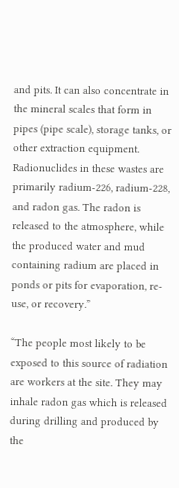and pits. It can also concentrate in the mineral scales that form in pipes (pipe scale), storage tanks, or other extraction equipment. Radionuclides in these wastes are primarily radium-226, radium-228, and radon gas. The radon is released to the atmosphere, while the produced water and mud containing radium are placed in ponds or pits for evaporation, re-use, or recovery.”

“The people most likely to be exposed to this source of radiation are workers at the site. They may inhale radon gas which is released during drilling and produced by the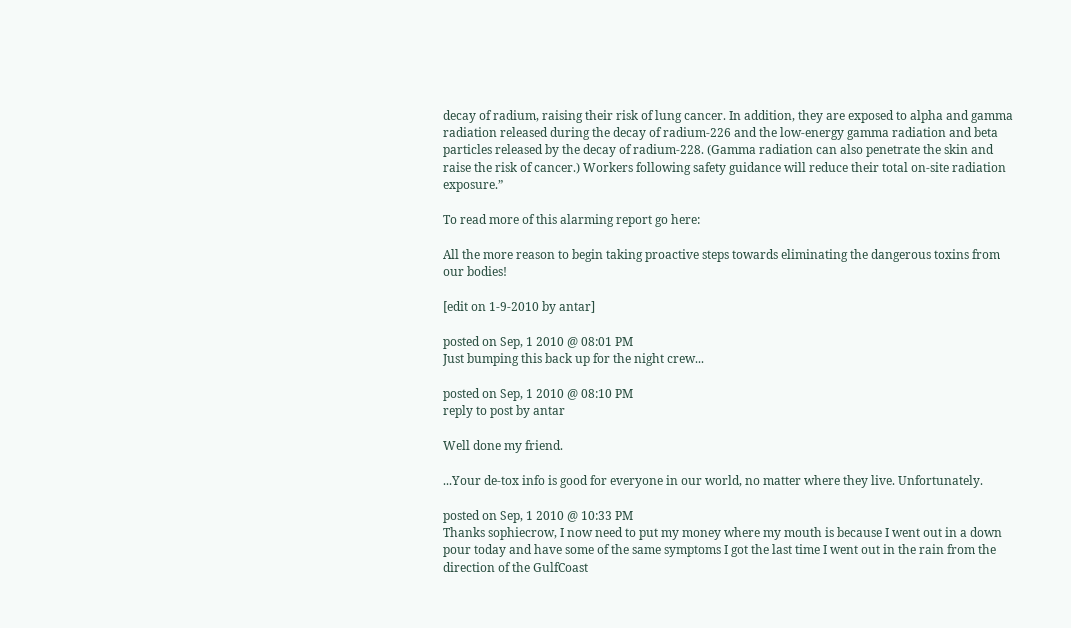decay of radium, raising their risk of lung cancer. In addition, they are exposed to alpha and gamma radiation released during the decay of radium-226 and the low-energy gamma radiation and beta particles released by the decay of radium-228. (Gamma radiation can also penetrate the skin and raise the risk of cancer.) Workers following safety guidance will reduce their total on-site radiation exposure.”

To read more of this alarming report go here:

All the more reason to begin taking proactive steps towards eliminating the dangerous toxins from our bodies!

[edit on 1-9-2010 by antar]

posted on Sep, 1 2010 @ 08:01 PM
Just bumping this back up for the night crew...

posted on Sep, 1 2010 @ 08:10 PM
reply to post by antar

Well done my friend.

...Your de-tox info is good for everyone in our world, no matter where they live. Unfortunately.

posted on Sep, 1 2010 @ 10:33 PM
Thanks sophiecrow, I now need to put my money where my mouth is because I went out in a down pour today and have some of the same symptoms I got the last time I went out in the rain from the direction of the GulfCoast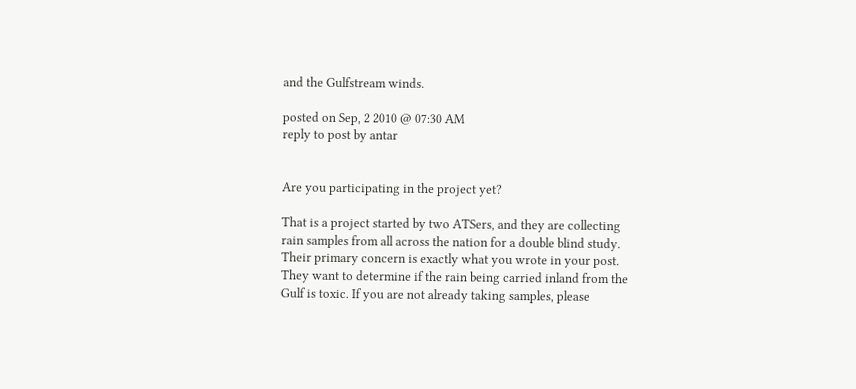and the Gulfstream winds.

posted on Sep, 2 2010 @ 07:30 AM
reply to post by antar


Are you participating in the project yet?

That is a project started by two ATSers, and they are collecting rain samples from all across the nation for a double blind study. Their primary concern is exactly what you wrote in your post. They want to determine if the rain being carried inland from the Gulf is toxic. If you are not already taking samples, please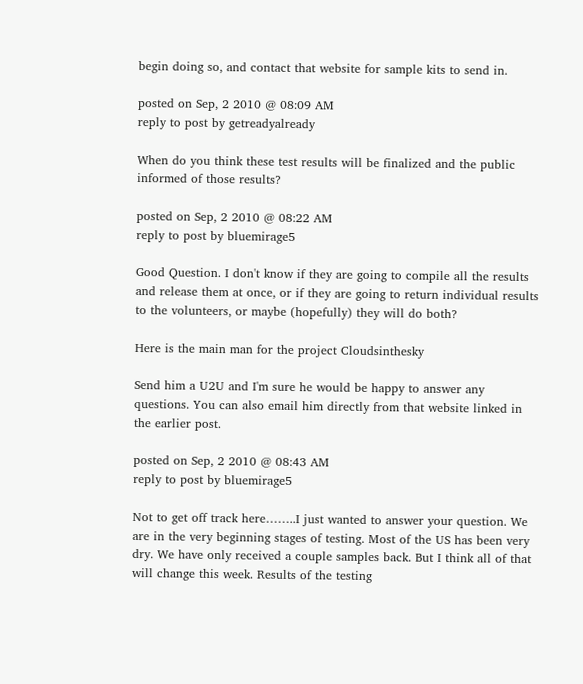begin doing so, and contact that website for sample kits to send in.

posted on Sep, 2 2010 @ 08:09 AM
reply to post by getreadyalready

When do you think these test results will be finalized and the public informed of those results?

posted on Sep, 2 2010 @ 08:22 AM
reply to post by bluemirage5

Good Question. I don't know if they are going to compile all the results and release them at once, or if they are going to return individual results to the volunteers, or maybe (hopefully) they will do both?

Here is the main man for the project Cloudsinthesky

Send him a U2U and I'm sure he would be happy to answer any questions. You can also email him directly from that website linked in the earlier post.

posted on Sep, 2 2010 @ 08:43 AM
reply to post by bluemirage5

Not to get off track here……..I just wanted to answer your question. We are in the very beginning stages of testing. Most of the US has been very dry. We have only received a couple samples back. But I think all of that will change this week. Results of the testing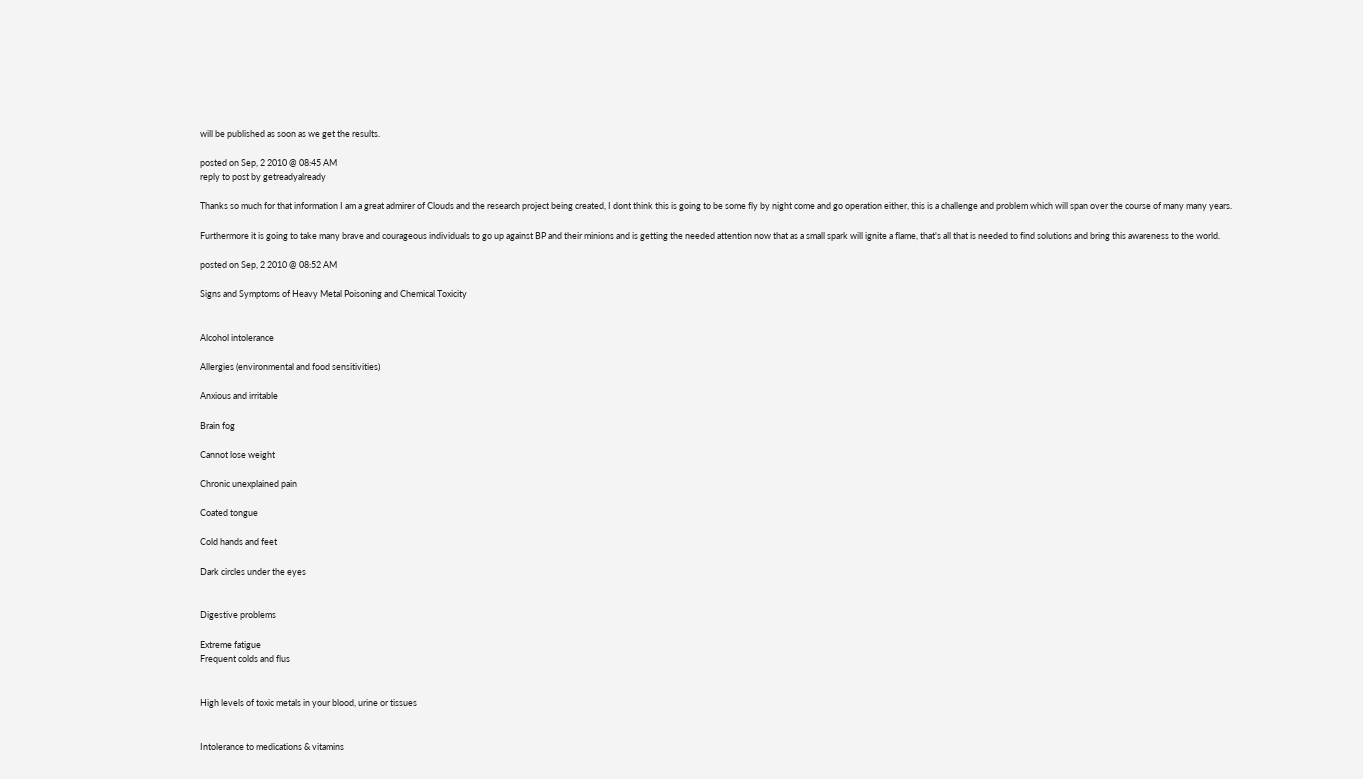will be published as soon as we get the results.

posted on Sep, 2 2010 @ 08:45 AM
reply to post by getreadyalready

Thanks so much for that information I am a great admirer of Clouds and the research project being created, I dont think this is going to be some fly by night come and go operation either, this is a challenge and problem which will span over the course of many many years.

Furthermore it is going to take many brave and courageous individuals to go up against BP and their minions and is getting the needed attention now that as a small spark will ignite a flame, that's all that is needed to find solutions and bring this awareness to the world.

posted on Sep, 2 2010 @ 08:52 AM

Signs and Symptoms of Heavy Metal Poisoning and Chemical Toxicity


Alcohol intolerance

Allergies (environmental and food sensitivities)

Anxious and irritable

Brain fog

Cannot lose weight

Chronic unexplained pain

Coated tongue

Cold hands and feet

Dark circles under the eyes


Digestive problems

Extreme fatigue
Frequent colds and flus


High levels of toxic metals in your blood, urine or tissues


Intolerance to medications & vitamins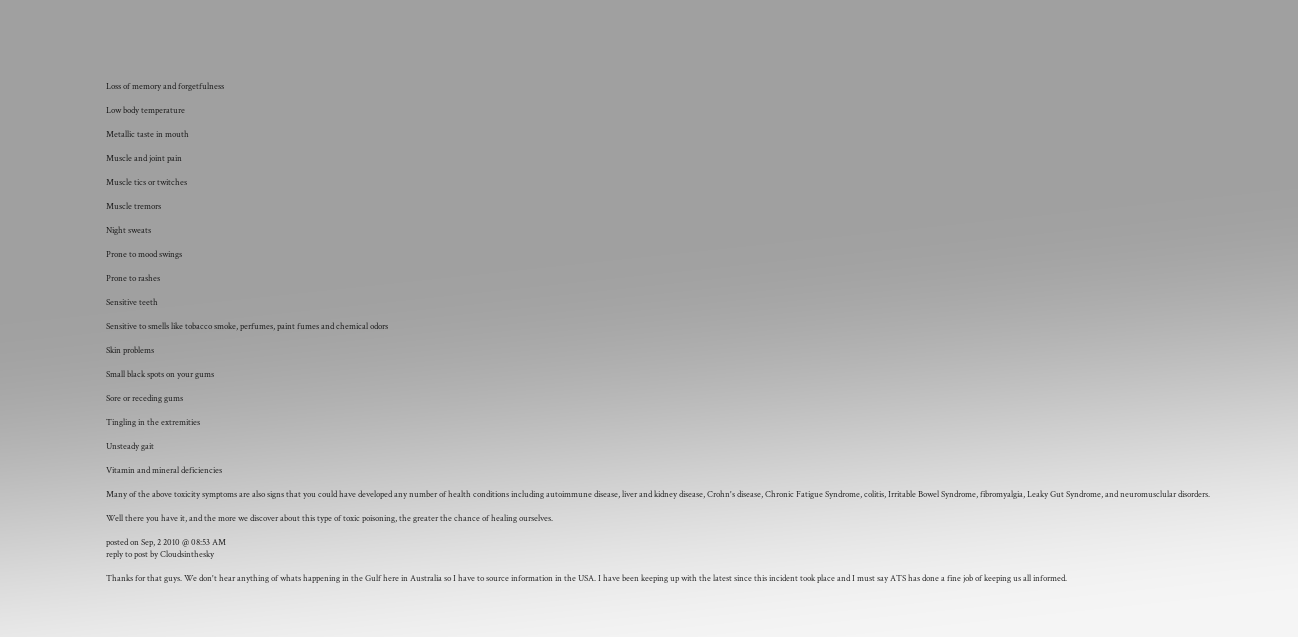Loss of memory and forgetfulness

Low body temperature

Metallic taste in mouth

Muscle and joint pain

Muscle tics or twitches

Muscle tremors

Night sweats

Prone to mood swings

Prone to rashes

Sensitive teeth

Sensitive to smells like tobacco smoke, perfumes, paint fumes and chemical odors

Skin problems

Small black spots on your gums

Sore or receding gums

Tingling in the extremities

Unsteady gait

Vitamin and mineral deficiencies

Many of the above toxicity symptoms are also signs that you could have developed any number of health conditions including autoimmune disease, liver and kidney disease, Crohn's disease, Chronic Fatigue Syndrome, colitis, Irritable Bowel Syndrome, fibromyalgia, Leaky Gut Syndrome, and neuromusclular disorders.

Well there you have it, and the more we discover about this type of toxic poisoning, the greater the chance of healing ourselves.

posted on Sep, 2 2010 @ 08:53 AM
reply to post by Cloudsinthesky

Thanks for that guys. We don't hear anything of whats happening in the Gulf here in Australia so I have to source information in the USA. I have been keeping up with the latest since this incident took place and I must say ATS has done a fine job of keeping us all informed.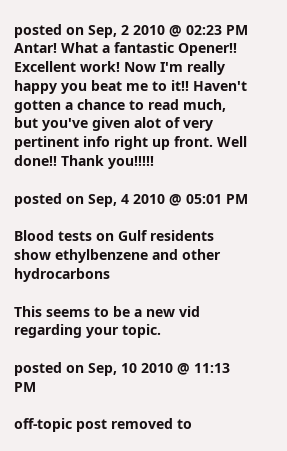posted on Sep, 2 2010 @ 02:23 PM
Antar! What a fantastic Opener!! Excellent work! Now I'm really happy you beat me to it!! Haven't gotten a chance to read much, but you've given alot of very pertinent info right up front. Well done!! Thank you!!!!!

posted on Sep, 4 2010 @ 05:01 PM

Blood tests on Gulf residents show ethylbenzene and other hydrocarbons

This seems to be a new vid regarding your topic.

posted on Sep, 10 2010 @ 11:13 PM

off-topic post removed to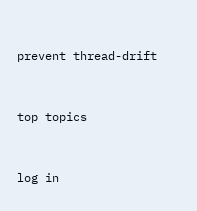prevent thread-drift


top topics


log in